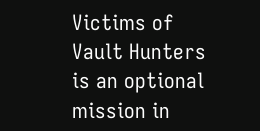Victims of Vault Hunters is an optional mission in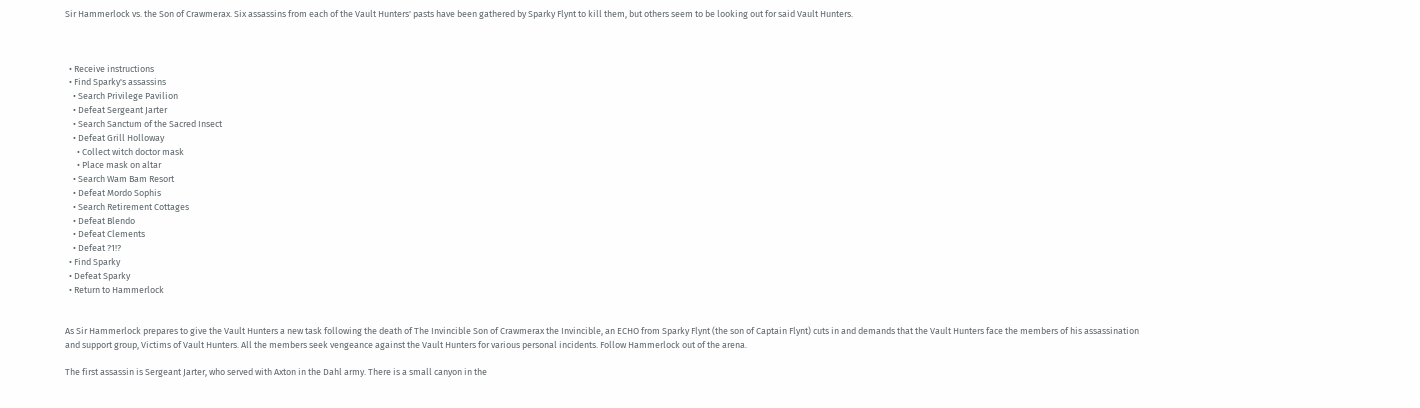Sir Hammerlock vs. the Son of Crawmerax. Six assassins from each of the Vault Hunters' pasts have been gathered by Sparky Flynt to kill them, but others seem to be looking out for said Vault Hunters.



  • Receive instructions
  • Find Sparky's assassins
    • Search Privilege Pavilion
    • Defeat Sergeant Jarter
    • Search Sanctum of the Sacred Insect
    • Defeat Grill Holloway
      • Collect witch doctor mask
      • Place mask on altar
    • Search Wam Bam Resort
    • Defeat Mordo Sophis
    • Search Retirement Cottages
    • Defeat Blendo
    • Defeat Clements
    • Defeat ?1!?
  • Find Sparky
  • Defeat Sparky
  • Return to Hammerlock


As Sir Hammerlock prepares to give the Vault Hunters a new task following the death of The Invincible Son of Crawmerax the Invincible, an ECHO from Sparky Flynt (the son of Captain Flynt) cuts in and demands that the Vault Hunters face the members of his assassination and support group, Victims of Vault Hunters. All the members seek vengeance against the Vault Hunters for various personal incidents. Follow Hammerlock out of the arena.

The first assassin is Sergeant Jarter, who served with Axton in the Dahl army. There is a small canyon in the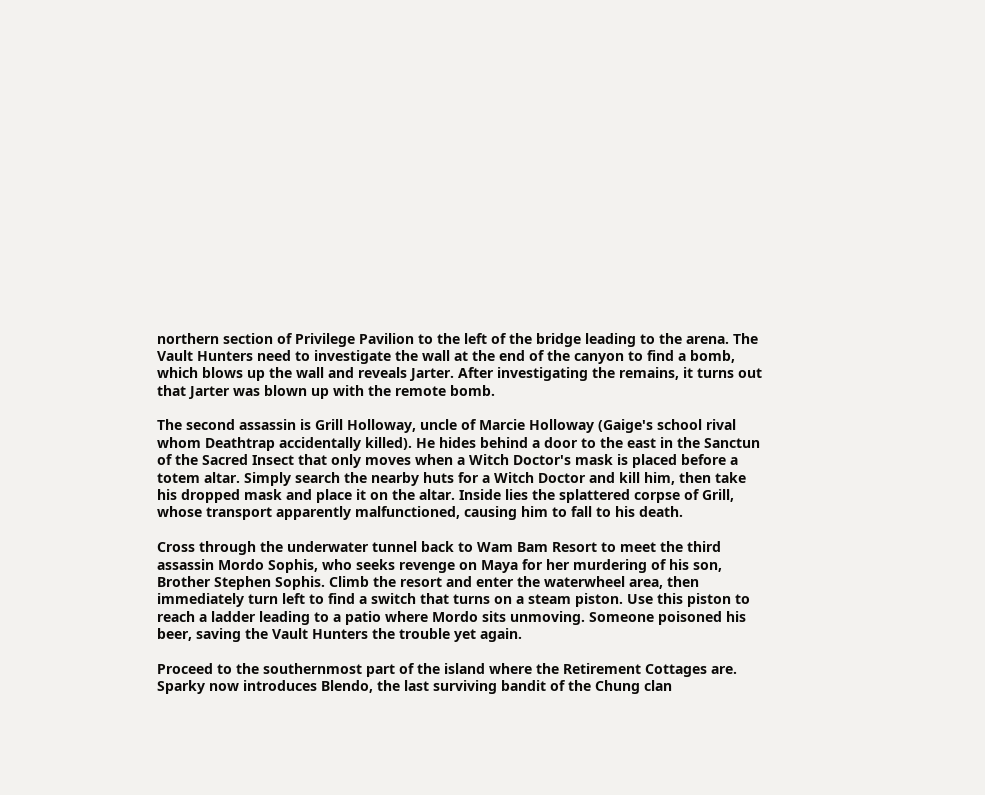northern section of Privilege Pavilion to the left of the bridge leading to the arena. The Vault Hunters need to investigate the wall at the end of the canyon to find a bomb, which blows up the wall and reveals Jarter. After investigating the remains, it turns out that Jarter was blown up with the remote bomb.

The second assassin is Grill Holloway, uncle of Marcie Holloway (Gaige's school rival whom Deathtrap accidentally killed). He hides behind a door to the east in the Sanctun of the Sacred Insect that only moves when a Witch Doctor's mask is placed before a totem altar. Simply search the nearby huts for a Witch Doctor and kill him, then take his dropped mask and place it on the altar. Inside lies the splattered corpse of Grill, whose transport apparently malfunctioned, causing him to fall to his death.

Cross through the underwater tunnel back to Wam Bam Resort to meet the third assassin Mordo Sophis, who seeks revenge on Maya for her murdering of his son, Brother Stephen Sophis. Climb the resort and enter the waterwheel area, then immediately turn left to find a switch that turns on a steam piston. Use this piston to reach a ladder leading to a patio where Mordo sits unmoving. Someone poisoned his beer, saving the Vault Hunters the trouble yet again.

Proceed to the southernmost part of the island where the Retirement Cottages are. Sparky now introduces Blendo, the last surviving bandit of the Chung clan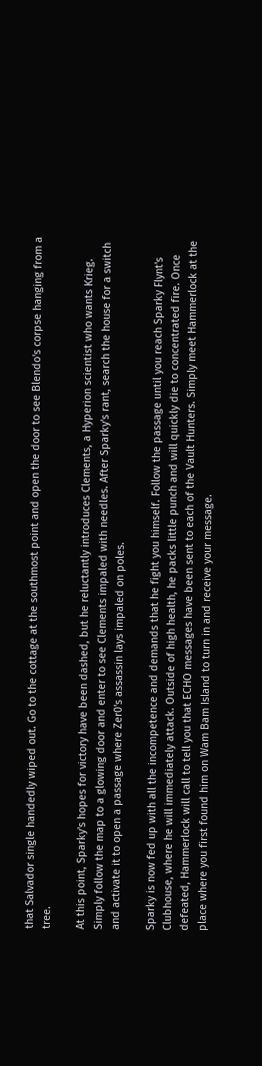that Salvador single handedly wiped out. Go to the cottage at the southmost point and open the door to see Blendo's corpse hanging from a tree.

At this point, Sparky's hopes for victory have been dashed, but he reluctantly introduces Clements, a Hyperion scientist who wants Krieg. Simply follow the map to a glowing door and enter to see Clements impaled with needles. After Sparky's rant, search the house for a switch and activate it to open a passage where Zer0's assassin lays impaled on poles.

Sparky is now fed up with all the incompetence and demands that he fight you himself. Follow the passage until you reach Sparky Flynt's Clubhouse, where he will immediately attack. Outside of high health, he packs little punch and will quickly die to concentrated fire. Once defeated, Hammerlock will call to tell you that ECHO messages have been sent to each of the Vault Hunters. Simply meet Hammerlock at the place where you first found him on Wam Bam Island to turn in and receive your message.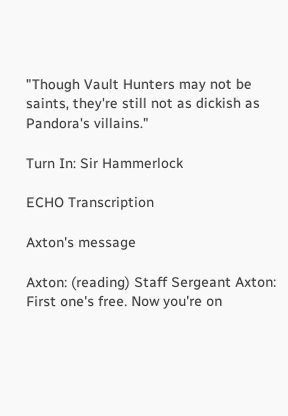"Though Vault Hunters may not be saints, they're still not as dickish as Pandora's villains."

Turn In: Sir Hammerlock

ECHO Transcription

Axton's message

Axton: (reading) Staff Sergeant Axton: First one's free. Now you're on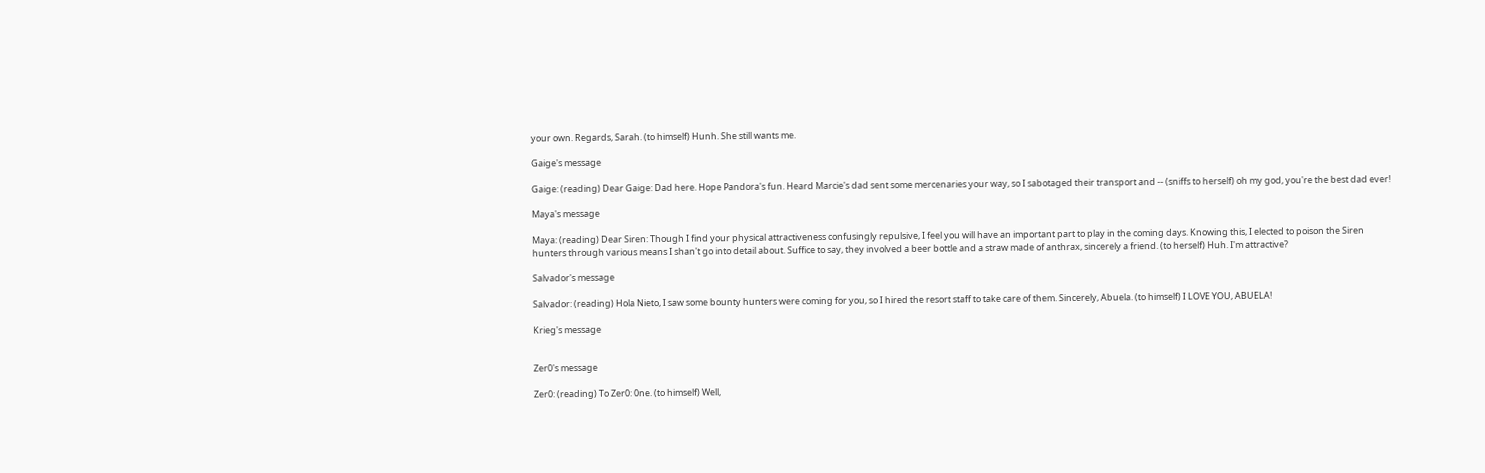your own. Regards, Sarah. (to himself) Hunh. She still wants me.

Gaige's message

Gaige: (reading) Dear Gaige: Dad here. Hope Pandora's fun. Heard Marcie's dad sent some mercenaries your way, so I sabotaged their transport and -- (sniffs to herself) oh my god, you're the best dad ever!

Maya's message

Maya: (reading) Dear Siren: Though I find your physical attractiveness confusingly repulsive, I feel you will have an important part to play in the coming days. Knowing this, I elected to poison the Siren hunters through various means I shan't go into detail about. Suffice to say, they involved a beer bottle and a straw made of anthrax, sincerely a friend. (to herself) Huh. I'm attractive?

Salvador's message

Salvador: (reading) Hola Nieto, I saw some bounty hunters were coming for you, so I hired the resort staff to take care of them. Sincerely, Abuela. (to himself) I LOVE YOU, ABUELA!

Krieg's message


Zer0's message

Zer0: (reading) To Zer0: 0ne. (to himself) Well,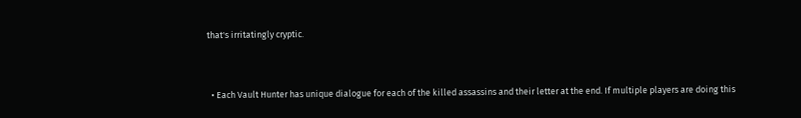that's irritatingly cryptic.


  • Each Vault Hunter has unique dialogue for each of the killed assassins and their letter at the end. If multiple players are doing this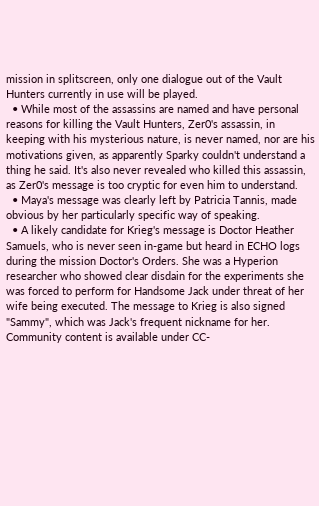mission in splitscreen, only one dialogue out of the Vault Hunters currently in use will be played.
  • While most of the assassins are named and have personal reasons for killing the Vault Hunters, Zer0's assassin, in keeping with his mysterious nature, is never named, nor are his motivations given, as apparently Sparky couldn't understand a thing he said. It's also never revealed who killed this assassin, as Zer0's message is too cryptic for even him to understand.
  • Maya's message was clearly left by Patricia Tannis, made obvious by her particularly specific way of speaking.
  • A likely candidate for Krieg's message is Doctor Heather Samuels, who is never seen in-game but heard in ECHO logs during the mission Doctor's Orders. She was a Hyperion researcher who showed clear disdain for the experiments she was forced to perform for Handsome Jack under threat of her wife being executed. The message to Krieg is also signed "Sammy", which was Jack's frequent nickname for her.
Community content is available under CC-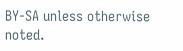BY-SA unless otherwise noted.